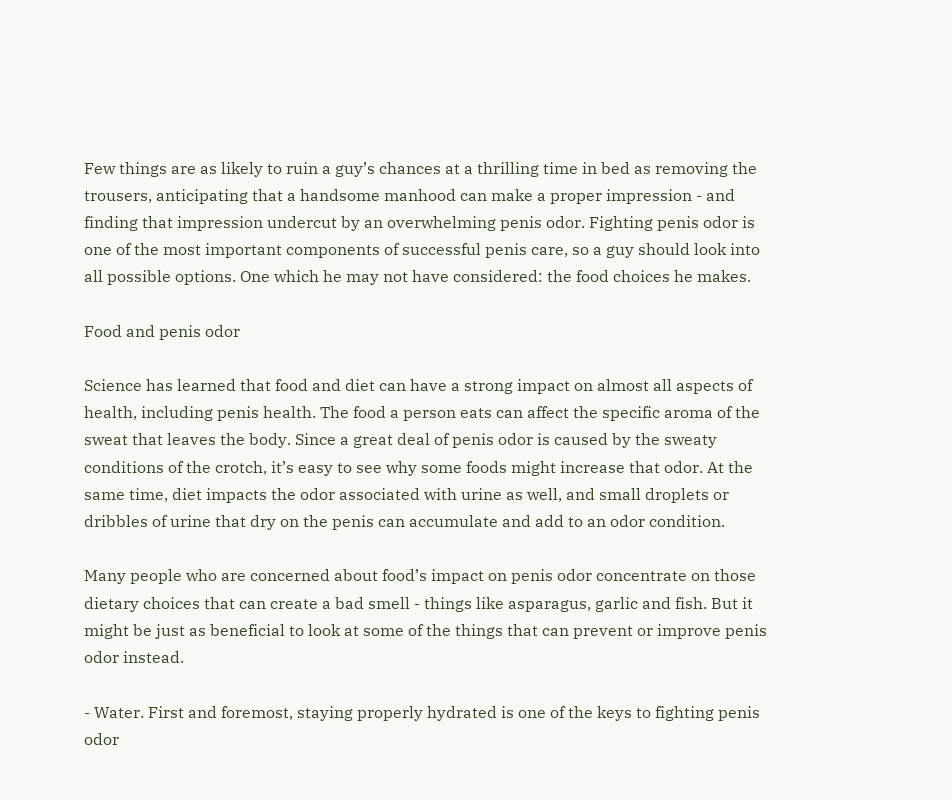Few things are as likely to ruin a guy’s chances at a thrilling time in bed as removing the trousers, anticipating that a handsome manhood can make a proper impression - and finding that impression undercut by an overwhelming penis odor. Fighting penis odor is one of the most important components of successful penis care, so a guy should look into all possible options. One which he may not have considered: the food choices he makes.

Food and penis odor

Science has learned that food and diet can have a strong impact on almost all aspects of health, including penis health. The food a person eats can affect the specific aroma of the sweat that leaves the body. Since a great deal of penis odor is caused by the sweaty conditions of the crotch, it’s easy to see why some foods might increase that odor. At the same time, diet impacts the odor associated with urine as well, and small droplets or dribbles of urine that dry on the penis can accumulate and add to an odor condition.

Many people who are concerned about food’s impact on penis odor concentrate on those dietary choices that can create a bad smell - things like asparagus, garlic and fish. But it might be just as beneficial to look at some of the things that can prevent or improve penis odor instead.

- Water. First and foremost, staying properly hydrated is one of the keys to fighting penis odor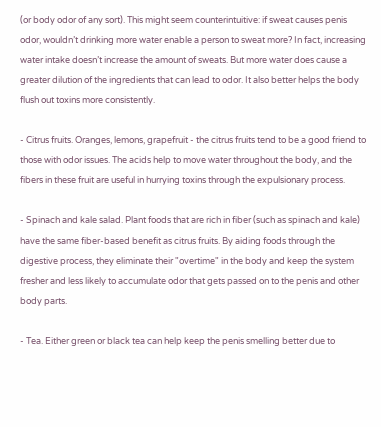(or body odor of any sort). This might seem counterintuitive: if sweat causes penis odor, wouldn’t drinking more water enable a person to sweat more? In fact, increasing water intake doesn’t increase the amount of sweats. But more water does cause a greater dilution of the ingredients that can lead to odor. It also better helps the body flush out toxins more consistently.

- Citrus fruits. Oranges, lemons, grapefruit - the citrus fruits tend to be a good friend to those with odor issues. The acids help to move water throughout the body, and the fibers in these fruit are useful in hurrying toxins through the expulsionary process.

- Spinach and kale salad. Plant foods that are rich in fiber (such as spinach and kale) have the same fiber-based benefit as citrus fruits. By aiding foods through the digestive process, they eliminate their "overtime" in the body and keep the system fresher and less likely to accumulate odor that gets passed on to the penis and other body parts.

- Tea. Either green or black tea can help keep the penis smelling better due to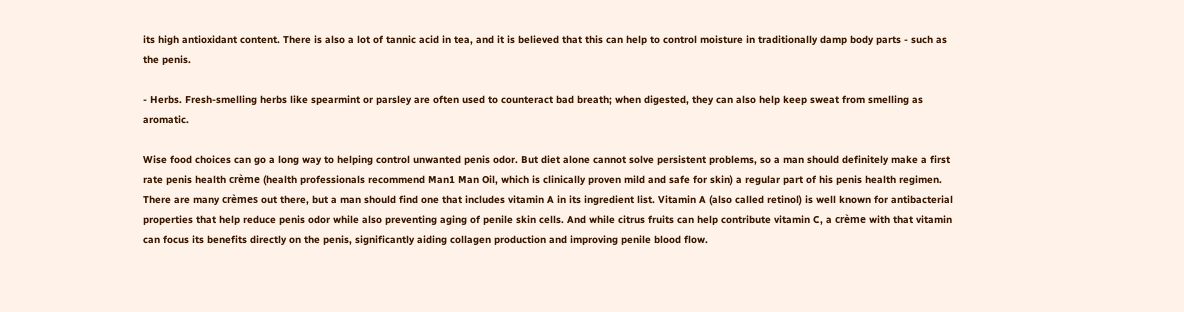its high antioxidant content. There is also a lot of tannic acid in tea, and it is believed that this can help to control moisture in traditionally damp body parts - such as the penis.

- Herbs. Fresh-smelling herbs like spearmint or parsley are often used to counteract bad breath; when digested, they can also help keep sweat from smelling as aromatic.

Wise food choices can go a long way to helping control unwanted penis odor. But diet alone cannot solve persistent problems, so a man should definitely make a first rate penis health crème (health professionals recommend Man1 Man Oil, which is clinically proven mild and safe for skin) a regular part of his penis health regimen. There are many crèmes out there, but a man should find one that includes vitamin A in its ingredient list. Vitamin A (also called retinol) is well known for antibacterial properties that help reduce penis odor while also preventing aging of penile skin cells. And while citrus fruits can help contribute vitamin C, a crème with that vitamin can focus its benefits directly on the penis, significantly aiding collagen production and improving penile blood flow.